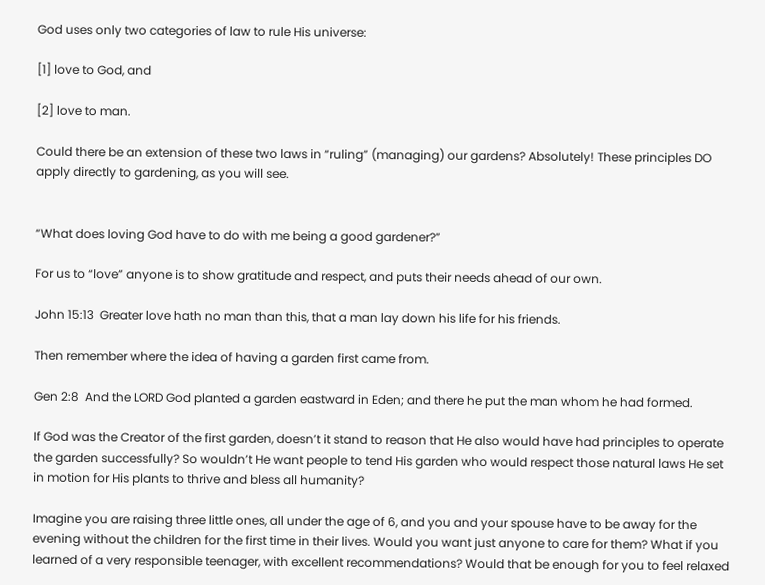God uses only two categories of law to rule His universe:

[1] love to God, and

[2] love to man.

Could there be an extension of these two laws in “ruling” (managing) our gardens? Absolutely! These principles DO apply directly to gardening, as you will see.


“What does loving God have to do with me being a good gardener?”

For us to “love” anyone is to show gratitude and respect, and puts their needs ahead of our own.

John 15:13  Greater love hath no man than this, that a man lay down his life for his friends.

Then remember where the idea of having a garden first came from.

Gen 2:8  And the LORD God planted a garden eastward in Eden; and there he put the man whom he had formed.

If God was the Creator of the first garden, doesn’t it stand to reason that He also would have had principles to operate the garden successfully? So wouldn’t He want people to tend His garden who would respect those natural laws He set in motion for His plants to thrive and bless all humanity?

Imagine you are raising three little ones, all under the age of 6, and you and your spouse have to be away for the evening without the children for the first time in their lives. Would you want just anyone to care for them? What if you learned of a very responsible teenager, with excellent recommendations? Would that be enough for you to feel relaxed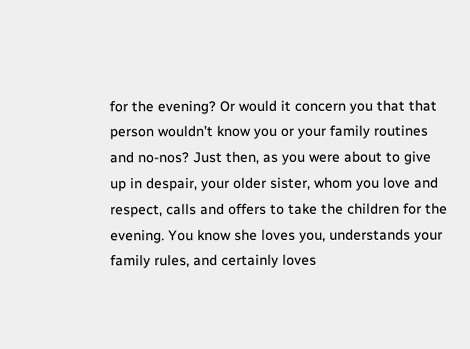for the evening? Or would it concern you that that person wouldn’t know you or your family routines and no-nos? Just then, as you were about to give up in despair, your older sister, whom you love and respect, calls and offers to take the children for the evening. You know she loves you, understands your family rules, and certainly loves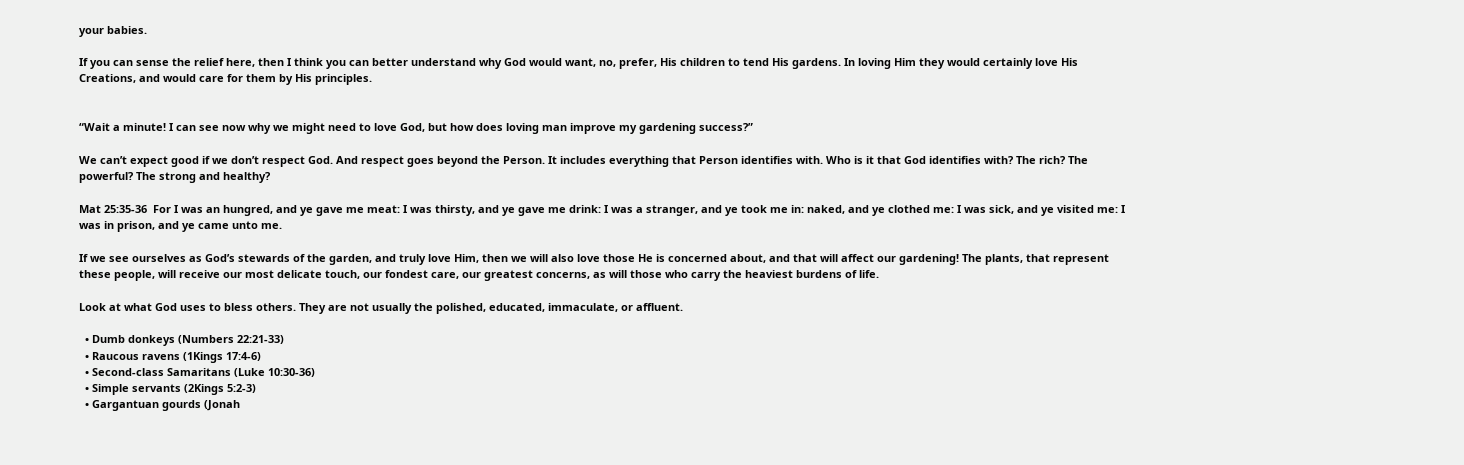your babies.

If you can sense the relief here, then I think you can better understand why God would want, no, prefer, His children to tend His gardens. In loving Him they would certainly love His Creations, and would care for them by His principles.


“Wait a minute! I can see now why we might need to love God, but how does loving man improve my gardening success?”

We can’t expect good if we don’t respect God. And respect goes beyond the Person. It includes everything that Person identifies with. Who is it that God identifies with? The rich? The powerful? The strong and healthy?

Mat 25:35-36  For I was an hungred, and ye gave me meat: I was thirsty, and ye gave me drink: I was a stranger, and ye took me in: naked, and ye clothed me: I was sick, and ye visited me: I was in prison, and ye came unto me.

If we see ourselves as God’s stewards of the garden, and truly love Him, then we will also love those He is concerned about, and that will affect our gardening! The plants, that represent these people, will receive our most delicate touch, our fondest care, our greatest concerns, as will those who carry the heaviest burdens of life.

Look at what God uses to bless others. They are not usually the polished, educated, immaculate, or affluent.

  • Dumb donkeys (Numbers 22:21-33)
  • Raucous ravens (1Kings 17:4-6)
  • Second-class Samaritans (Luke 10:30-36)
  • Simple servants (2Kings 5:2-3)
  • Gargantuan gourds (Jonah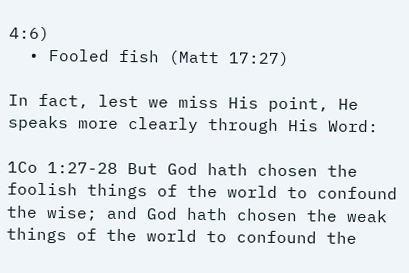4:6)
  • Fooled fish (Matt 17:27)

In fact, lest we miss His point, He speaks more clearly through His Word:

1Co 1:27-28 But God hath chosen the foolish things of the world to confound the wise; and God hath chosen the weak things of the world to confound the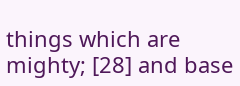things which are mighty; [28] and base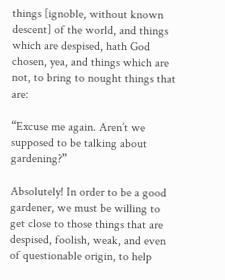things [ignoble, without known descent] of the world, and things which are despised, hath God chosen, yea, and things which are not, to bring to nought things that are:

“Excuse me again. Aren’t we supposed to be talking about gardening?”

Absolutely! In order to be a good gardener, we must be willing to get close to those things that are despised, foolish, weak, and even of questionable origin, to help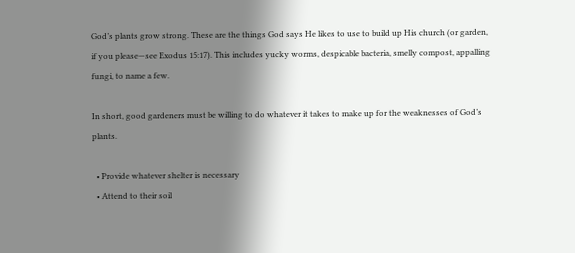God’s plants grow strong. These are the things God says He likes to use to build up His church (or garden, if you please—see Exodus 15:17). This includes yucky worms, despicable bacteria, smelly compost, appalling fungi, to name a few.

In short, good gardeners must be willing to do whatever it takes to make up for the weaknesses of God’s plants.

  • Provide whatever shelter is necessary
  • Attend to their soil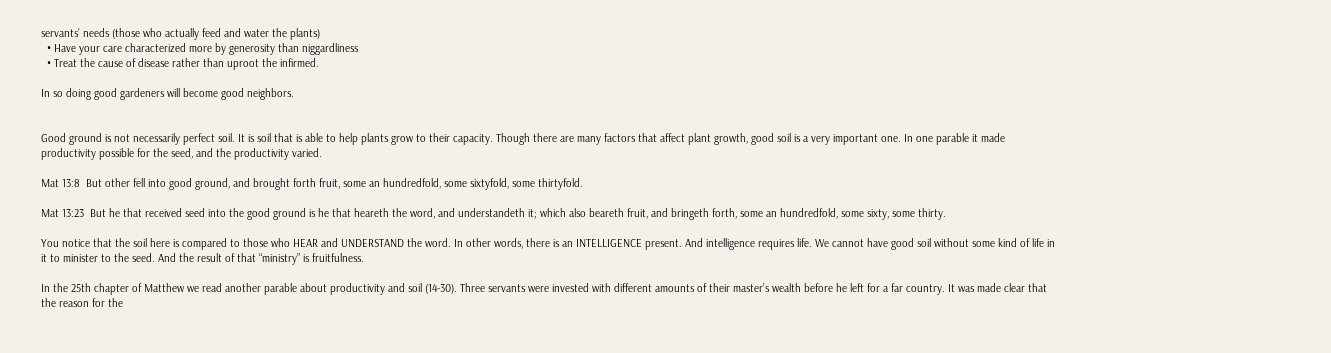servants’ needs (those who actually feed and water the plants)
  • Have your care characterized more by generosity than niggardliness
  • Treat the cause of disease rather than uproot the infirmed.

In so doing good gardeners will become good neighbors.


Good ground is not necessarily perfect soil. It is soil that is able to help plants grow to their capacity. Though there are many factors that affect plant growth, good soil is a very important one. In one parable it made productivity possible for the seed, and the productivity varied.

Mat 13:8  But other fell into good ground, and brought forth fruit, some an hundredfold, some sixtyfold, some thirtyfold.

Mat 13:23  But he that received seed into the good ground is he that heareth the word, and understandeth it; which also beareth fruit, and bringeth forth, some an hundredfold, some sixty, some thirty.

You notice that the soil here is compared to those who HEAR and UNDERSTAND the word. In other words, there is an INTELLIGENCE present. And intelligence requires life. We cannot have good soil without some kind of life in it to minister to the seed. And the result of that “ministry” is fruitfulness.

In the 25th chapter of Matthew we read another parable about productivity and soil (14-30). Three servants were invested with different amounts of their master’s wealth before he left for a far country. It was made clear that the reason for the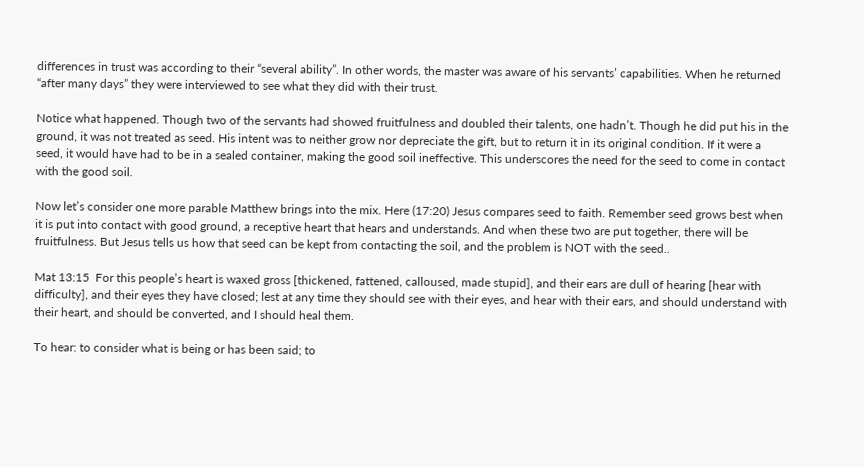differences in trust was according to their “several ability”. In other words, the master was aware of his servants’ capabilities. When he returned “after many days” they were interviewed to see what they did with their trust.

Notice what happened. Though two of the servants had showed fruitfulness and doubled their talents, one hadn’t. Though he did put his in the ground, it was not treated as seed. His intent was to neither grow nor depreciate the gift, but to return it in its original condition. If it were a seed, it would have had to be in a sealed container, making the good soil ineffective. This underscores the need for the seed to come in contact with the good soil.

Now let’s consider one more parable Matthew brings into the mix. Here (17:20) Jesus compares seed to faith. Remember seed grows best when it is put into contact with good ground, a receptive heart that hears and understands. And when these two are put together, there will be fruitfulness. But Jesus tells us how that seed can be kept from contacting the soil, and the problem is NOT with the seed..

Mat 13:15  For this people’s heart is waxed gross [thickened, fattened, calloused, made stupid], and their ears are dull of hearing [hear with difficulty], and their eyes they have closed; lest at any time they should see with their eyes, and hear with their ears, and should understand with their heart, and should be converted, and I should heal them.

To hear: to consider what is being or has been said; to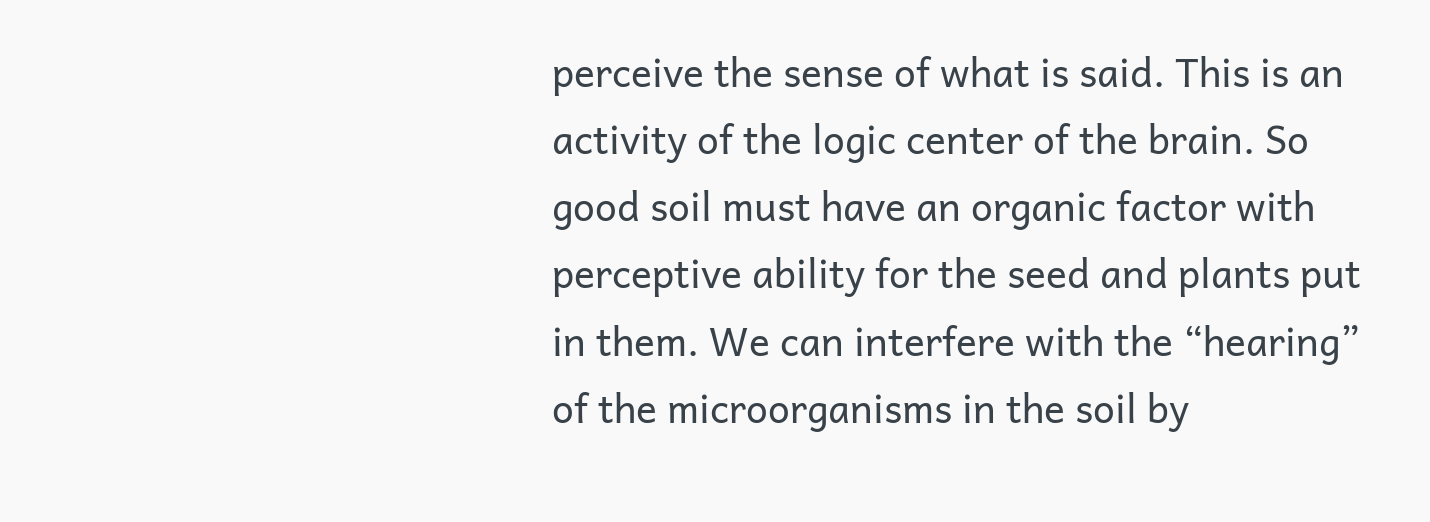perceive the sense of what is said. This is an activity of the logic center of the brain. So good soil must have an organic factor with perceptive ability for the seed and plants put in them. We can interfere with the “hearing” of the microorganisms in the soil by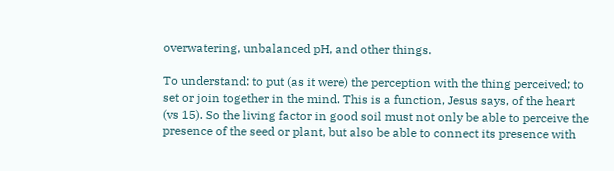overwatering, unbalanced pH, and other things.

To understand: to put (as it were) the perception with the thing perceived; to set or join together in the mind. This is a function, Jesus says, of the heart (vs 15). So the living factor in good soil must not only be able to perceive the presence of the seed or plant, but also be able to connect its presence with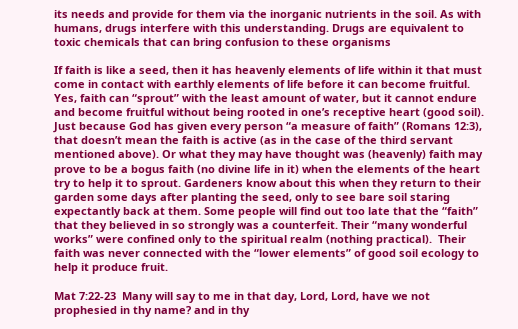its needs and provide for them via the inorganic nutrients in the soil. As with humans, drugs interfere with this understanding. Drugs are equivalent to toxic chemicals that can bring confusion to these organisms

If faith is like a seed, then it has heavenly elements of life within it that must come in contact with earthly elements of life before it can become fruitful. Yes, faith can “sprout” with the least amount of water, but it cannot endure and become fruitful without being rooted in one’s receptive heart (good soil). Just because God has given every person “a measure of faith” (Romans 12:3), that doesn’t mean the faith is active (as in the case of the third servant mentioned above). Or what they may have thought was (heavenly) faith may prove to be a bogus faith (no divine life in it) when the elements of the heart try to help it to sprout. Gardeners know about this when they return to their garden some days after planting the seed, only to see bare soil staring expectantly back at them. Some people will find out too late that the “faith” that they believed in so strongly was a counterfeit. Their “many wonderful works” were confined only to the spiritual realm (nothing practical).  Their faith was never connected with the “lower elements” of good soil ecology to help it produce fruit.

Mat 7:22-23  Many will say to me in that day, Lord, Lord, have we not prophesied in thy name? and in thy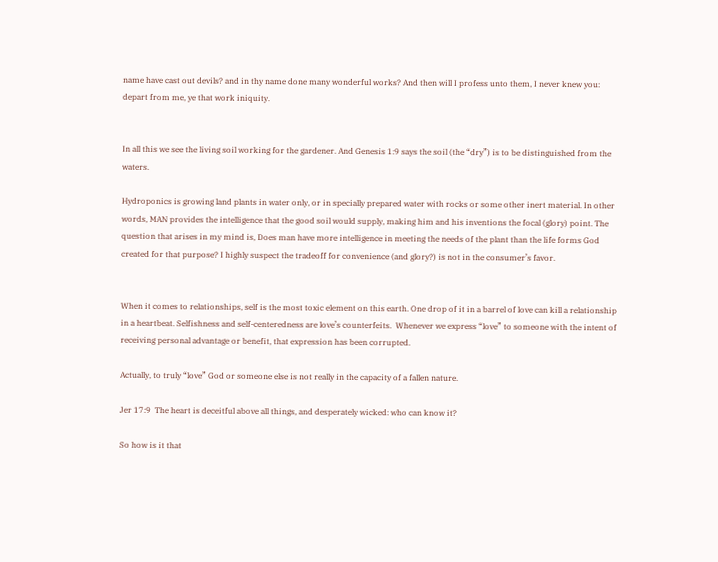name have cast out devils? and in thy name done many wonderful works? And then will I profess unto them, I never knew you: depart from me, ye that work iniquity.


In all this we see the living soil working for the gardener. And Genesis 1:9 says the soil (the “dry”) is to be distinguished from the waters.

Hydroponics is growing land plants in water only, or in specially prepared water with rocks or some other inert material. In other words, MAN provides the intelligence that the good soil would supply, making him and his inventions the focal (glory) point. The question that arises in my mind is, Does man have more intelligence in meeting the needs of the plant than the life forms God created for that purpose? I highly suspect the tradeoff for convenience (and glory?) is not in the consumer’s favor.


When it comes to relationships, self is the most toxic element on this earth. One drop of it in a barrel of love can kill a relationship in a heartbeat. Selfishness and self-centeredness are love’s counterfeits.  Whenever we express “love” to someone with the intent of receiving personal advantage or benefit, that expression has been corrupted.

Actually, to truly “love” God or someone else is not really in the capacity of a fallen nature.

Jer 17:9  The heart is deceitful above all things, and desperately wicked: who can know it?

So how is it that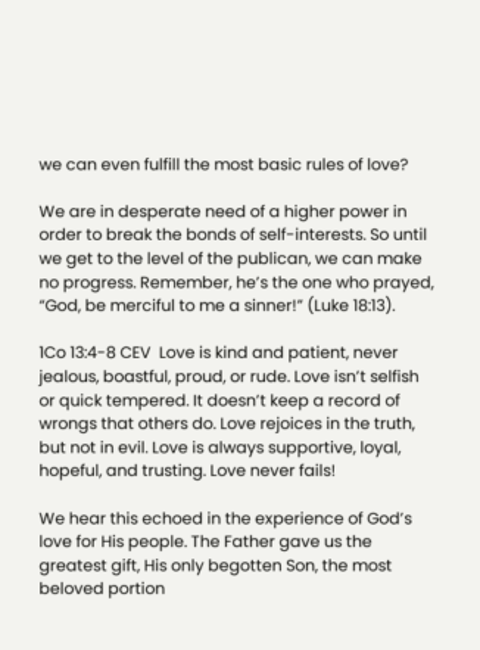we can even fulfill the most basic rules of love?

We are in desperate need of a higher power in order to break the bonds of self-interests. So until we get to the level of the publican, we can make no progress. Remember, he’s the one who prayed, “God, be merciful to me a sinner!” (Luke 18:13).

1Co 13:4-8 CEV  Love is kind and patient, never jealous, boastful, proud, or rude. Love isn’t selfish or quick tempered. It doesn’t keep a record of wrongs that others do. Love rejoices in the truth, but not in evil. Love is always supportive, loyal, hopeful, and trusting. Love never fails!

We hear this echoed in the experience of God’s love for His people. The Father gave us the greatest gift, His only begotten Son, the most beloved portion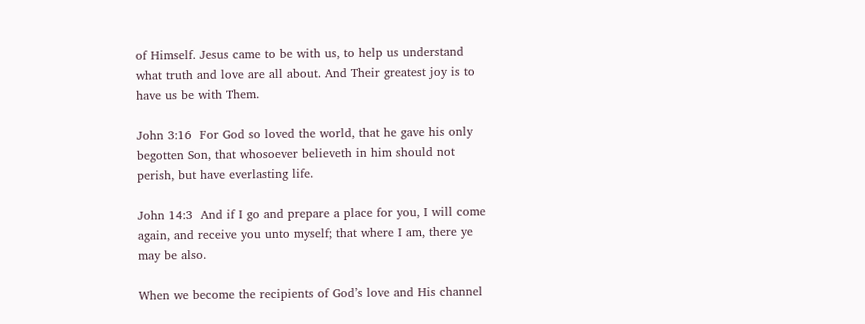of Himself. Jesus came to be with us, to help us understand what truth and love are all about. And Their greatest joy is to have us be with Them.

John 3:16  For God so loved the world, that he gave his only begotten Son, that whosoever believeth in him should not perish, but have everlasting life.

John 14:3  And if I go and prepare a place for you, I will come again, and receive you unto myself; that where I am, there ye may be also.

When we become the recipients of God’s love and His channel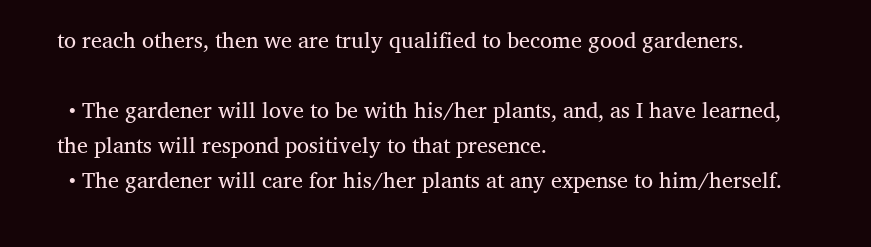to reach others, then we are truly qualified to become good gardeners.

  • The gardener will love to be with his/her plants, and, as I have learned, the plants will respond positively to that presence.
  • The gardener will care for his/her plants at any expense to him/herself.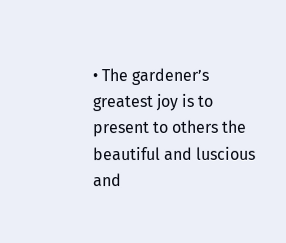• The gardener’s greatest joy is to present to others the beautiful and luscious and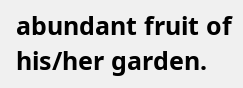abundant fruit of his/her garden.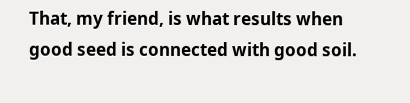That, my friend, is what results when good seed is connected with good soil.